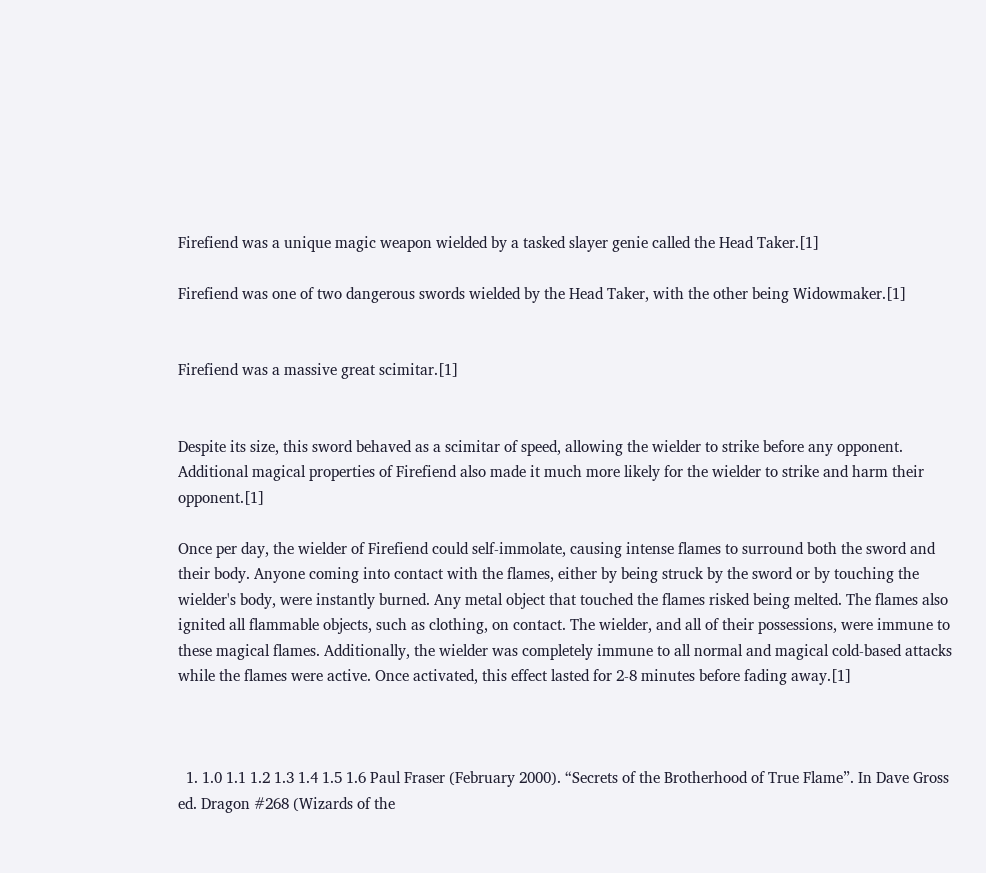Firefiend was a unique magic weapon wielded by a tasked slayer genie called the Head Taker.[1]

Firefiend was one of two dangerous swords wielded by the Head Taker, with the other being Widowmaker.[1]


Firefiend was a massive great scimitar.[1]


Despite its size, this sword behaved as a scimitar of speed, allowing the wielder to strike before any opponent. Additional magical properties of Firefiend also made it much more likely for the wielder to strike and harm their opponent.[1]

Once per day, the wielder of Firefiend could self-immolate, causing intense flames to surround both the sword and their body. Anyone coming into contact with the flames, either by being struck by the sword or by touching the wielder's body, were instantly burned. Any metal object that touched the flames risked being melted. The flames also ignited all flammable objects, such as clothing, on contact. The wielder, and all of their possessions, were immune to these magical flames. Additionally, the wielder was completely immune to all normal and magical cold-based attacks while the flames were active. Once activated, this effect lasted for 2-8 minutes before fading away.[1]



  1. 1.0 1.1 1.2 1.3 1.4 1.5 1.6 Paul Fraser (February 2000). “Secrets of the Brotherhood of True Flame”. In Dave Gross ed. Dragon #268 (Wizards of the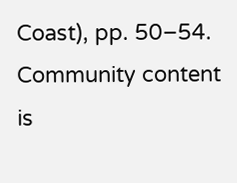Coast), pp. 50–54.
Community content is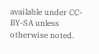available under CC-BY-SA unless otherwise noted.